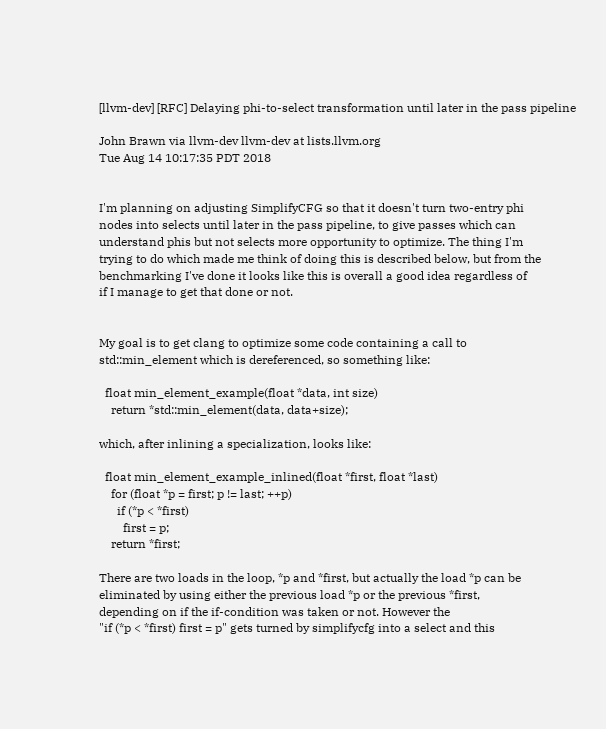[llvm-dev] [RFC] Delaying phi-to-select transformation until later in the pass pipeline

John Brawn via llvm-dev llvm-dev at lists.llvm.org
Tue Aug 14 10:17:35 PDT 2018


I'm planning on adjusting SimplifyCFG so that it doesn't turn two-entry phi
nodes into selects until later in the pass pipeline, to give passes which can
understand phis but not selects more opportunity to optimize. The thing I'm
trying to do which made me think of doing this is described below, but from the
benchmarking I've done it looks like this is overall a good idea regardless of
if I manage to get that done or not.


My goal is to get clang to optimize some code containing a call to
std::min_element which is dereferenced, so something like:

  float min_element_example(float *data, int size)
    return *std::min_element(data, data+size);

which, after inlining a specialization, looks like:

  float min_element_example_inlined(float *first, float *last)
    for (float *p = first; p != last; ++p)
      if (*p < *first)
        first = p;
    return *first;

There are two loads in the loop, *p and *first, but actually the load *p can be
eliminated by using either the previous load *p or the previous *first,
depending on if the if-condition was taken or not. However the
"if (*p < *first) first = p" gets turned by simplifycfg into a select and this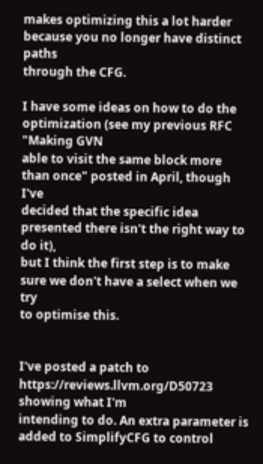makes optimizing this a lot harder because you no longer have distinct paths
through the CFG.

I have some ideas on how to do the optimization (see my previous RFC "Making GVN
able to visit the same block more than once" posted in April, though I've
decided that the specific idea presented there isn't the right way to do it),
but I think the first step is to make sure we don't have a select when we try
to optimise this.


I've posted a patch to https://reviews.llvm.org/D50723 showing what I'm
intending to do. An extra parameter is added to SimplifyCFG to control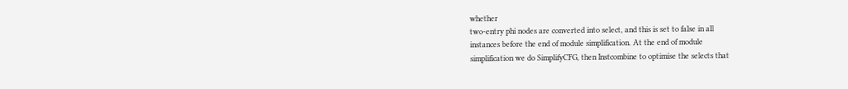whether
two-entry phi nodes are converted into select, and this is set to false in all
instances before the end of module simplification. At the end of module
simplification we do SimplifyCFG, then Instcombine to optimise the selects that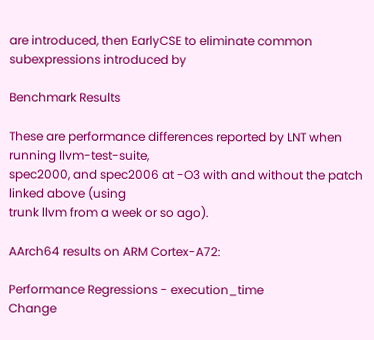are introduced, then EarlyCSE to eliminate common subexpressions introduced by

Benchmark Results

These are performance differences reported by LNT when running llvm-test-suite,
spec2000, and spec2006 at -O3 with and without the patch linked above (using
trunk llvm from a week or so ago).

AArch64 results on ARM Cortex-A72:

Performance Regressions - execution_time                              Change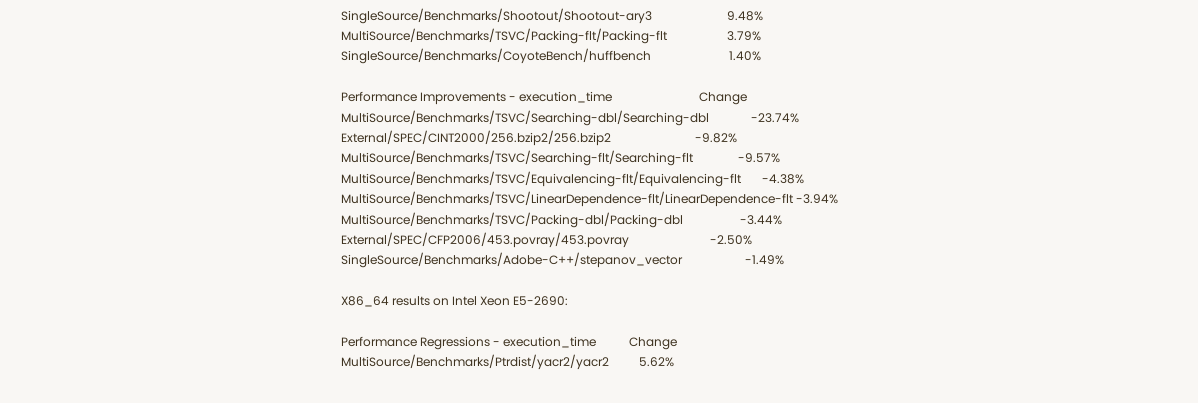SingleSource/Benchmarks/Shootout/Shootout-ary3                         9.48%
MultiSource/Benchmarks/TSVC/Packing-flt/Packing-flt                    3.79%
SingleSource/Benchmarks/CoyoteBench/huffbench                          1.40%

Performance Improvements - execution_time                             Change
MultiSource/Benchmarks/TSVC/Searching-dbl/Searching-dbl              -23.74%
External/SPEC/CINT2000/256.bzip2/256.bzip2                            -9.82%
MultiSource/Benchmarks/TSVC/Searching-flt/Searching-flt               -9.57%
MultiSource/Benchmarks/TSVC/Equivalencing-flt/Equivalencing-flt       -4.38%
MultiSource/Benchmarks/TSVC/LinearDependence-flt/LinearDependence-flt -3.94%
MultiSource/Benchmarks/TSVC/Packing-dbl/Packing-dbl                   -3.44%
External/SPEC/CFP2006/453.povray/453.povray                           -2.50%
SingleSource/Benchmarks/Adobe-C++/stepanov_vector                     -1.49%

X86_64 results on Intel Xeon E5-2690:

Performance Regressions - execution_time           Change
MultiSource/Benchmarks/Ptrdist/yacr2/yacr2          5.62%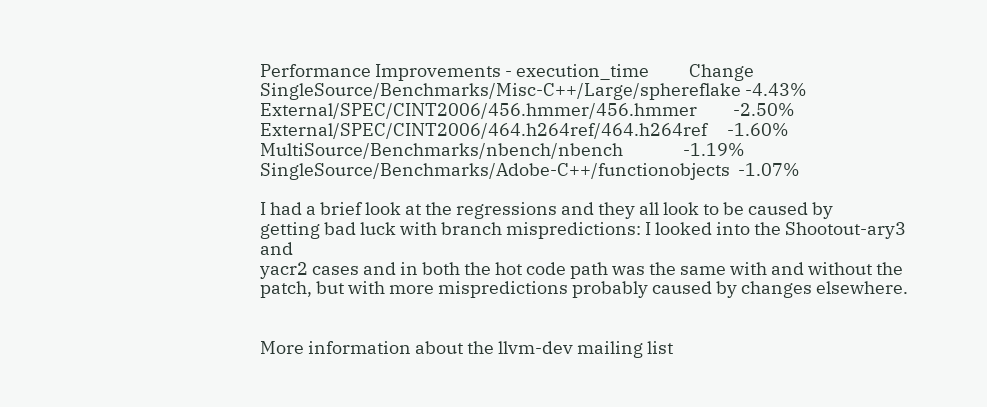Performance Improvements - execution_time          Change
SingleSource/Benchmarks/Misc-C++/Large/sphereflake -4.43%
External/SPEC/CINT2006/456.hmmer/456.hmmer         -2.50%
External/SPEC/CINT2006/464.h264ref/464.h264ref     -1.60%
MultiSource/Benchmarks/nbench/nbench               -1.19%
SingleSource/Benchmarks/Adobe-C++/functionobjects  -1.07%

I had a brief look at the regressions and they all look to be caused by
getting bad luck with branch mispredictions: I looked into the Shootout-ary3 and
yacr2 cases and in both the hot code path was the same with and without the
patch, but with more mispredictions probably caused by changes elsewhere.


More information about the llvm-dev mailing list